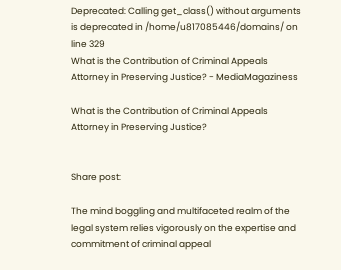Deprecated: Calling get_class() without arguments is deprecated in /home/u817085446/domains/ on line 329
What is the Contribution of Criminal Appeals Attorney in Preserving Justice? - MediaMagaziness

What is the Contribution of Criminal Appeals Attorney in Preserving Justice?


Share post:

The mind boggling and multifaceted realm of the legal system relies vigorously on the expertise and commitment of criminal appeal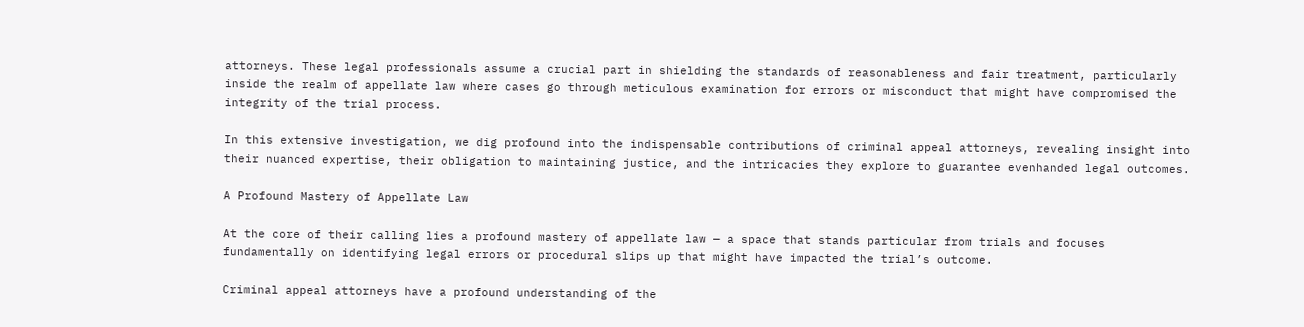attorneys. These legal professionals assume a crucial part in shielding the standards of reasonableness and fair treatment, particularly inside the realm of appellate law where cases go through meticulous examination for errors or misconduct that might have compromised the integrity of the trial process.

In this extensive investigation, we dig profound into the indispensable contributions of criminal appeal attorneys, revealing insight into their nuanced expertise, their obligation to maintaining justice, and the intricacies they explore to guarantee evenhanded legal outcomes.

A Profound Mastery of Appellate Law

At the core of their calling lies a profound mastery of appellate law — a space that stands particular from trials and focuses fundamentally on identifying legal errors or procedural slips up that might have impacted the trial’s outcome.

Criminal appeal attorneys have a profound understanding of the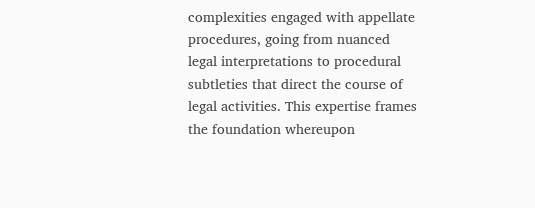complexities engaged with appellate procedures, going from nuanced legal interpretations to procedural subtleties that direct the course of legal activities. This expertise frames the foundation whereupon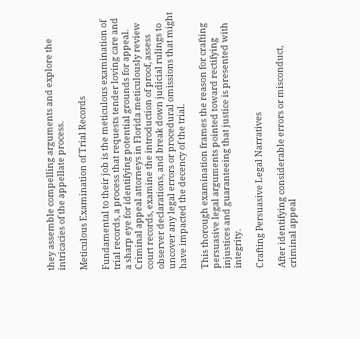they assemble compelling arguments and explore the intricacies of the appellate process.

Meticulous Examination of Trial Records

Fundamental to their job is the meticulous examination of trial records, a process that requests tender loving care and a sharp eye for identifying potential grounds for appeal. Criminal appeal attorneys in Florida meticulously review court records, examine the introduction of proof, assess observer declarations, and break down judicial rulings to uncover any legal errors or procedural omissions that might have impacted the decency of the trial.

This thorough examination frames the reason for crafting persuasive legal arguments pointed toward rectifying injustices and guaranteeing that justice is presented with integrity.

Crafting Persuasive Legal Narratives

After identifying considerable errors or misconduct, criminal appeal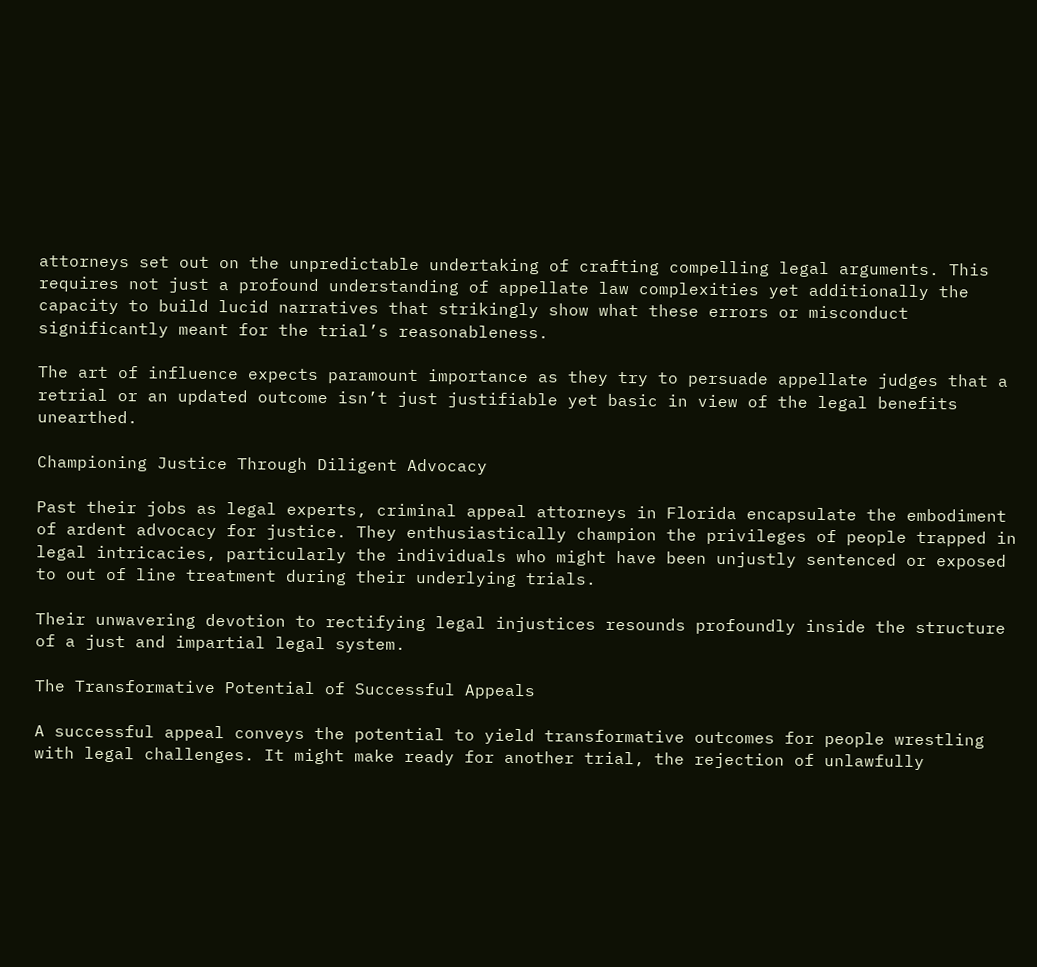attorneys set out on the unpredictable undertaking of crafting compelling legal arguments. This requires not just a profound understanding of appellate law complexities yet additionally the capacity to build lucid narratives that strikingly show what these errors or misconduct significantly meant for the trial’s reasonableness.

The art of influence expects paramount importance as they try to persuade appellate judges that a retrial or an updated outcome isn’t just justifiable yet basic in view of the legal benefits unearthed.

Championing Justice Through Diligent Advocacy

Past their jobs as legal experts, criminal appeal attorneys in Florida encapsulate the embodiment of ardent advocacy for justice. They enthusiastically champion the privileges of people trapped in legal intricacies, particularly the individuals who might have been unjustly sentenced or exposed to out of line treatment during their underlying trials.

Their unwavering devotion to rectifying legal injustices resounds profoundly inside the structure of a just and impartial legal system.

The Transformative Potential of Successful Appeals

A successful appeal conveys the potential to yield transformative outcomes for people wrestling with legal challenges. It might make ready for another trial, the rejection of unlawfully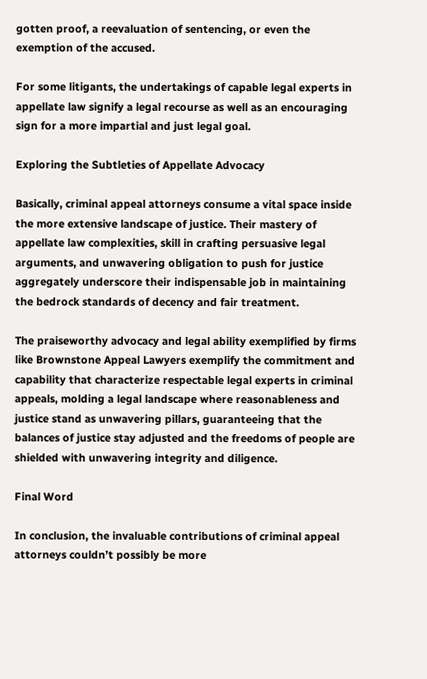gotten proof, a reevaluation of sentencing, or even the exemption of the accused.

For some litigants, the undertakings of capable legal experts in appellate law signify a legal recourse as well as an encouraging sign for a more impartial and just legal goal.

Exploring the Subtleties of Appellate Advocacy

Basically, criminal appeal attorneys consume a vital space inside the more extensive landscape of justice. Their mastery of appellate law complexities, skill in crafting persuasive legal arguments, and unwavering obligation to push for justice aggregately underscore their indispensable job in maintaining the bedrock standards of decency and fair treatment.

The praiseworthy advocacy and legal ability exemplified by firms like Brownstone Appeal Lawyers exemplify the commitment and capability that characterize respectable legal experts in criminal appeals, molding a legal landscape where reasonableness and justice stand as unwavering pillars, guaranteeing that the balances of justice stay adjusted and the freedoms of people are shielded with unwavering integrity and diligence.

Final Word

In conclusion, the invaluable contributions of criminal appeal attorneys couldn’t possibly be more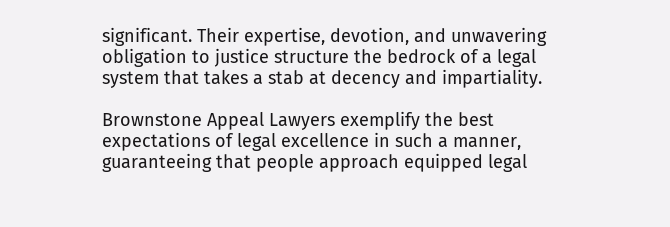significant. Their expertise, devotion, and unwavering obligation to justice structure the bedrock of a legal system that takes a stab at decency and impartiality.

Brownstone Appeal Lawyers exemplify the best expectations of legal excellence in such a manner, guaranteeing that people approach equipped legal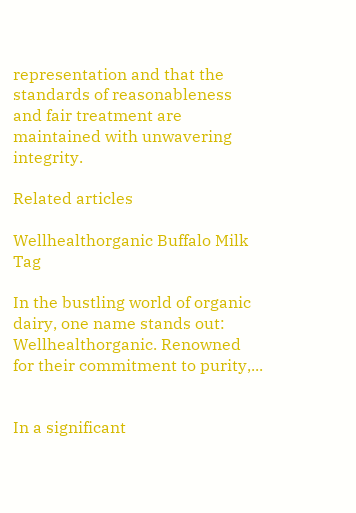representation and that the standards of reasonableness and fair treatment are maintained with unwavering integrity.

Related articles

Wellhealthorganic Buffalo Milk Tag

In the bustling world of organic dairy, one name stands out: Wellhealthorganic. Renowned for their commitment to purity,...


In a significant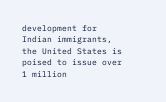development for Indian immigrants, the United States is poised to issue over 1 million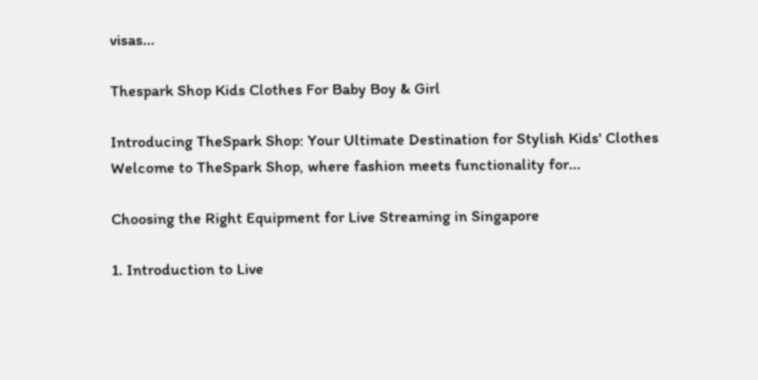visas...

Thespark Shop Kids Clothes For Baby Boy & Girl

Introducing TheSpark Shop: Your Ultimate Destination for Stylish Kids' Clothes Welcome to TheSpark Shop, where fashion meets functionality for...

Choosing the Right Equipment for Live Streaming in Singapore

1. Introduction to Live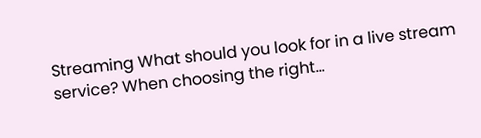Streaming What should you look for in a live stream service? When choosing the right...